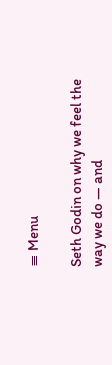≡ Menu

Seth Godin on why we feel the way we do — and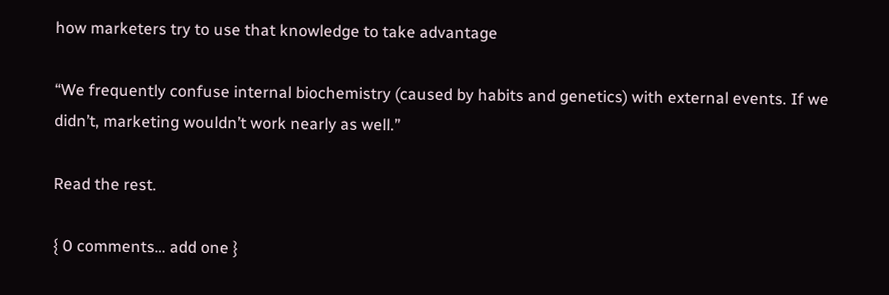how marketers try to use that knowledge to take advantage

“We frequently confuse internal biochemistry (caused by habits and genetics) with external events. If we didn’t, marketing wouldn’t work nearly as well.”

Read the rest.

{ 0 comments… add one }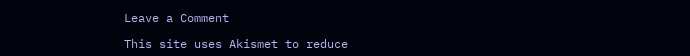Leave a Comment

This site uses Akismet to reduce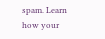spam. Learn how your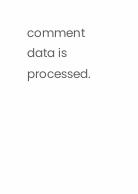comment data is processed.